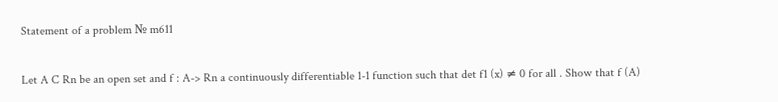Statement of a problem № m611


Let A C Rn be an open set and f : A-> Rn a continuously differentiable 1-1 function such that det f1 (x) ≠ 0 for all . Show that f (A)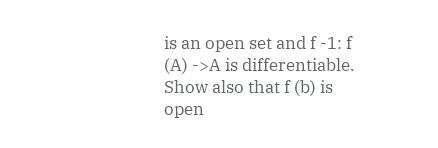is an open set and f -1: f (A) ->A is differentiable. Show also that f (b) is open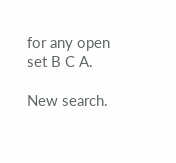for any open set B C A.

New search.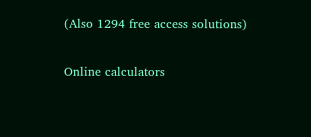(Also 1294 free access solutions)

Online calculators